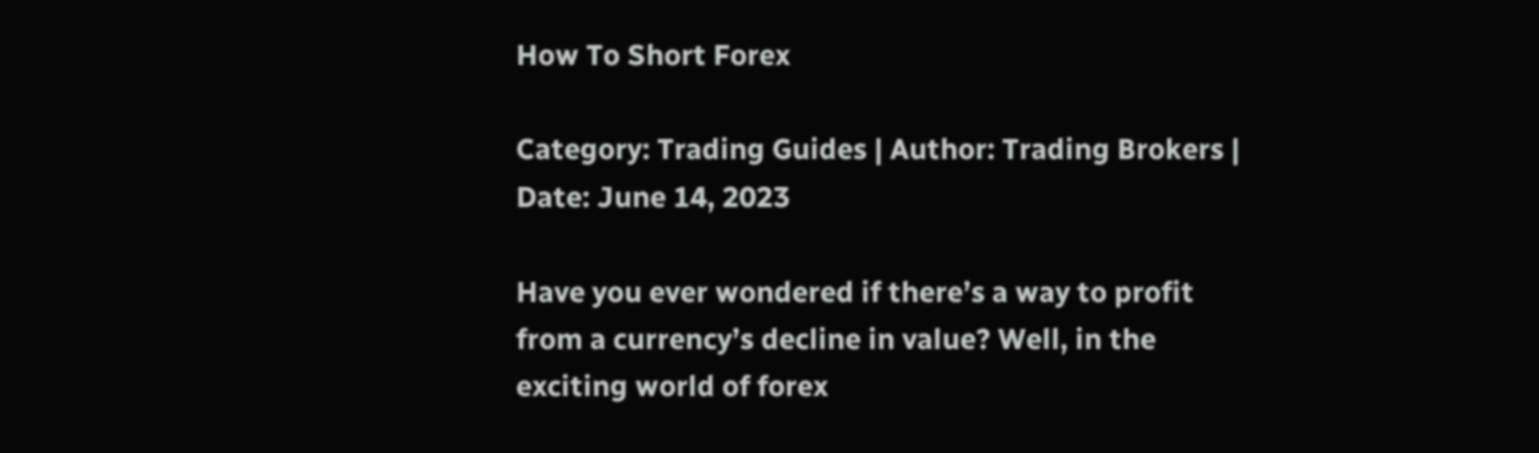How To Short Forex

Category: Trading Guides | Author: Trading Brokers | Date: June 14, 2023

Have you ever wondered if there’s a way to profit from a currency’s decline in value? Well, in the exciting world of forex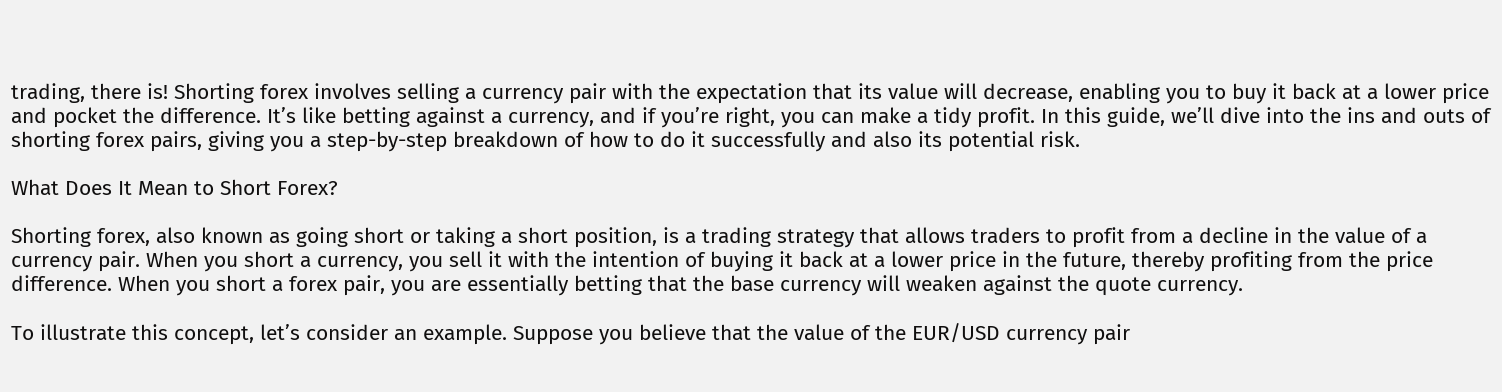trading, there is! Shorting forex involves selling a currency pair with the expectation that its value will decrease, enabling you to buy it back at a lower price and pocket the difference. It’s like betting against a currency, and if you’re right, you can make a tidy profit. In this guide, we’ll dive into the ins and outs of shorting forex pairs, giving you a step-by-step breakdown of how to do it successfully and also its potential risk.

What Does It Mean to Short Forex?

Shorting forex, also known as going short or taking a short position, is a trading strategy that allows traders to profit from a decline in the value of a currency pair. When you short a currency, you sell it with the intention of buying it back at a lower price in the future, thereby profiting from the price difference. When you short a forex pair, you are essentially betting that the base currency will weaken against the quote currency.

To illustrate this concept, let’s consider an example. Suppose you believe that the value of the EUR/USD currency pair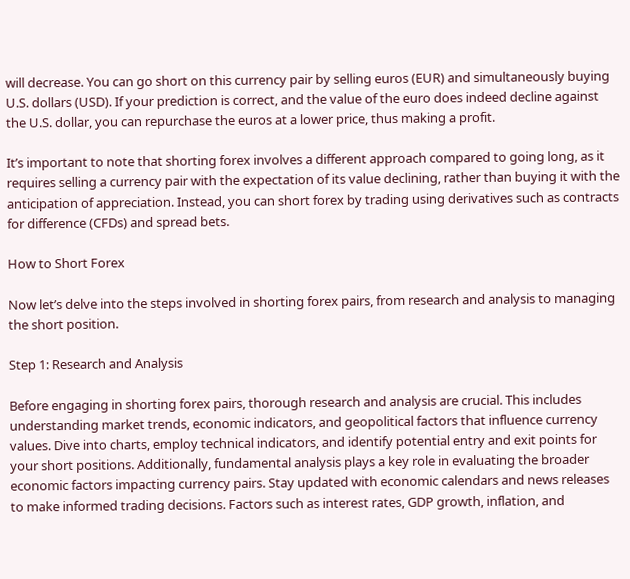will decrease. You can go short on this currency pair by selling euros (EUR) and simultaneously buying U.S. dollars (USD). If your prediction is correct, and the value of the euro does indeed decline against the U.S. dollar, you can repurchase the euros at a lower price, thus making a profit.

It’s important to note that shorting forex involves a different approach compared to going long, as it requires selling a currency pair with the expectation of its value declining, rather than buying it with the anticipation of appreciation. Instead, you can short forex by trading using derivatives such as contracts for difference (CFDs) and spread bets.

How to Short Forex

Now let’s delve into the steps involved in shorting forex pairs, from research and analysis to managing the short position.

Step 1: Research and Analysis

Before engaging in shorting forex pairs, thorough research and analysis are crucial. This includes understanding market trends, economic indicators, and geopolitical factors that influence currency values. Dive into charts, employ technical indicators, and identify potential entry and exit points for your short positions. Additionally, fundamental analysis plays a key role in evaluating the broader economic factors impacting currency pairs. Stay updated with economic calendars and news releases to make informed trading decisions. Factors such as interest rates, GDP growth, inflation, and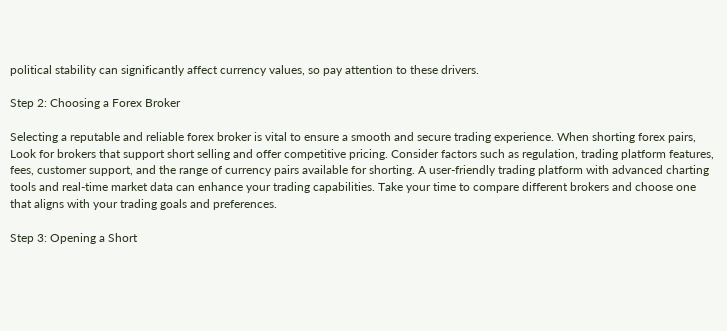political stability can significantly affect currency values, so pay attention to these drivers.

Step 2: Choosing a Forex Broker

Selecting a reputable and reliable forex broker is vital to ensure a smooth and secure trading experience. When shorting forex pairs, Look for brokers that support short selling and offer competitive pricing. Consider factors such as regulation, trading platform features, fees, customer support, and the range of currency pairs available for shorting. A user-friendly trading platform with advanced charting tools and real-time market data can enhance your trading capabilities. Take your time to compare different brokers and choose one that aligns with your trading goals and preferences.

Step 3: Opening a Short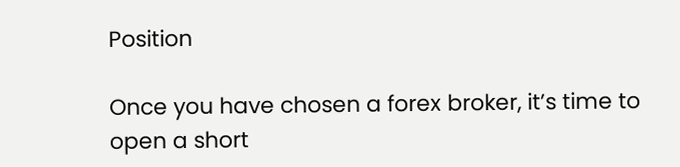Position

Once you have chosen a forex broker, it’s time to open a short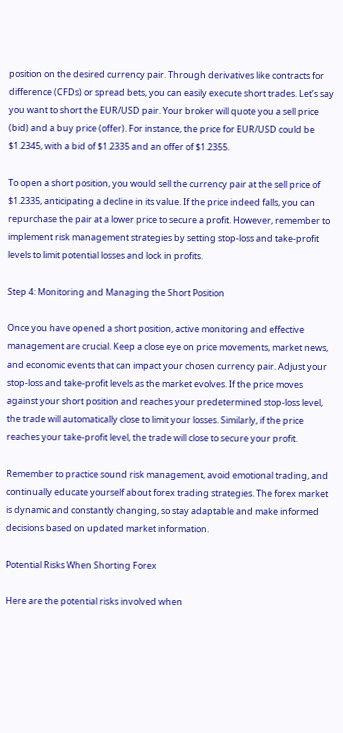position on the desired currency pair. Through derivatives like contracts for difference (CFDs) or spread bets, you can easily execute short trades. Let’s say you want to short the EUR/USD pair. Your broker will quote you a sell price (bid) and a buy price (offer). For instance, the price for EUR/USD could be $1.2345, with a bid of $1.2335 and an offer of $1.2355.

To open a short position, you would sell the currency pair at the sell price of $1.2335, anticipating a decline in its value. If the price indeed falls, you can repurchase the pair at a lower price to secure a profit. However, remember to implement risk management strategies by setting stop-loss and take-profit levels to limit potential losses and lock in profits.

Step 4: Monitoring and Managing the Short Position

Once you have opened a short position, active monitoring and effective management are crucial. Keep a close eye on price movements, market news, and economic events that can impact your chosen currency pair. Adjust your stop-loss and take-profit levels as the market evolves. If the price moves against your short position and reaches your predetermined stop-loss level, the trade will automatically close to limit your losses. Similarly, if the price reaches your take-profit level, the trade will close to secure your profit.

Remember to practice sound risk management, avoid emotional trading, and continually educate yourself about forex trading strategies. The forex market is dynamic and constantly changing, so stay adaptable and make informed decisions based on updated market information.

Potential Risks When Shorting Forex

Here are the potential risks involved when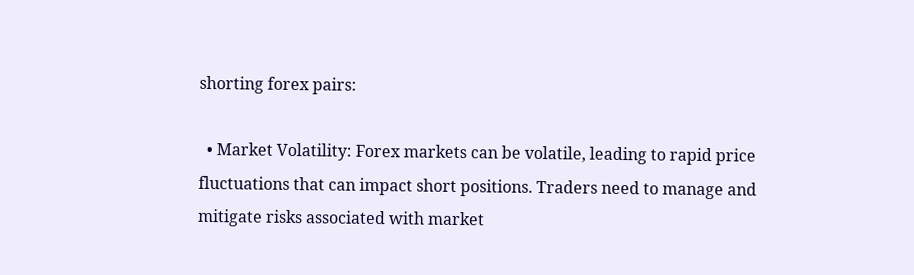shorting forex pairs:

  • Market Volatility: Forex markets can be volatile, leading to rapid price fluctuations that can impact short positions. Traders need to manage and mitigate risks associated with market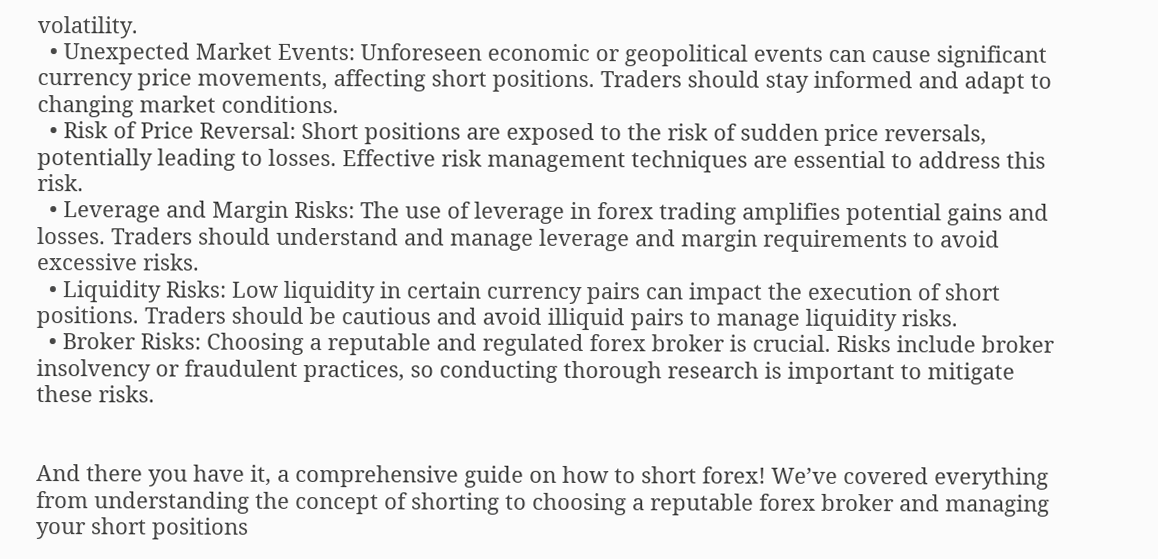volatility.
  • Unexpected Market Events: Unforeseen economic or geopolitical events can cause significant currency price movements, affecting short positions. Traders should stay informed and adapt to changing market conditions.
  • Risk of Price Reversal: Short positions are exposed to the risk of sudden price reversals, potentially leading to losses. Effective risk management techniques are essential to address this risk.
  • Leverage and Margin Risks: The use of leverage in forex trading amplifies potential gains and losses. Traders should understand and manage leverage and margin requirements to avoid excessive risks.
  • Liquidity Risks: Low liquidity in certain currency pairs can impact the execution of short positions. Traders should be cautious and avoid illiquid pairs to manage liquidity risks.
  • Broker Risks: Choosing a reputable and regulated forex broker is crucial. Risks include broker insolvency or fraudulent practices, so conducting thorough research is important to mitigate these risks.


And there you have it, a comprehensive guide on how to short forex! We’ve covered everything from understanding the concept of shorting to choosing a reputable forex broker and managing your short positions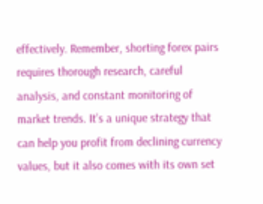effectively. Remember, shorting forex pairs requires thorough research, careful analysis, and constant monitoring of market trends. It’s a unique strategy that can help you profit from declining currency values, but it also comes with its own set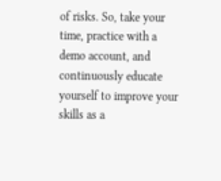of risks. So, take your time, practice with a demo account, and continuously educate yourself to improve your skills as a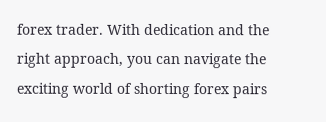forex trader. With dedication and the right approach, you can navigate the exciting world of shorting forex pairs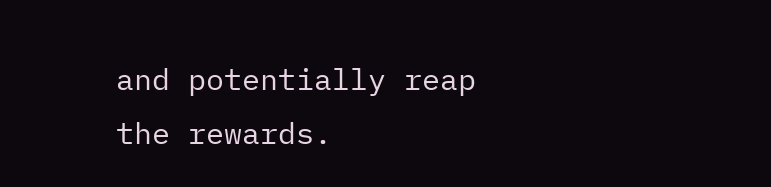and potentially reap the rewards.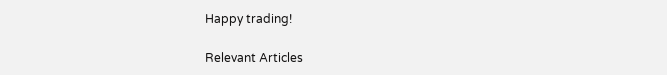Happy trading!

Relevant Articles